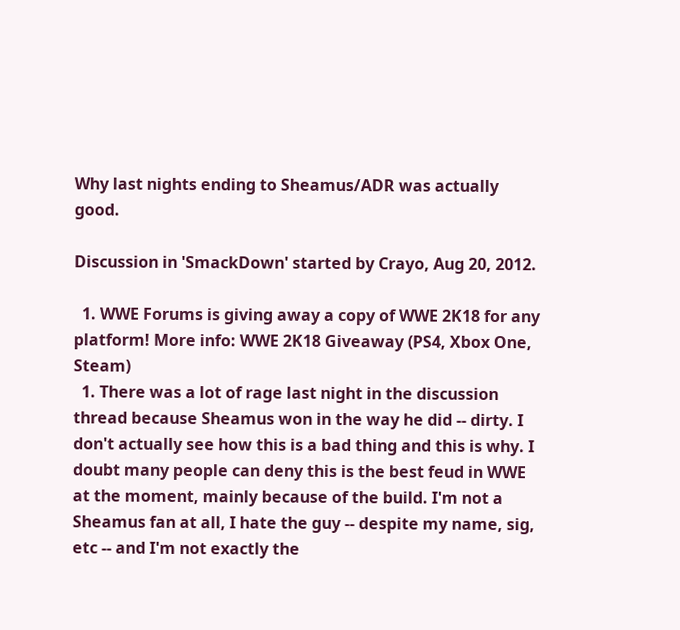Why last nights ending to Sheamus/ADR was actually good.

Discussion in 'SmackDown' started by Crayo, Aug 20, 2012.

  1. WWE Forums is giving away a copy of WWE 2K18 for any platform! More info: WWE 2K18 Giveaway (PS4, Xbox One, Steam)
  1. There was a lot of rage last night in the discussion thread because Sheamus won in the way he did -- dirty. I don't actually see how this is a bad thing and this is why. I doubt many people can deny this is the best feud in WWE at the moment, mainly because of the build. I'm not a Sheamus fan at all, I hate the guy -- despite my name, sig, etc -- and I'm not exactly the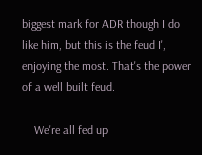biggest mark for ADR though I do like him, but this is the feud I', enjoying the most. That's the power of a well built feud.

    We're all fed up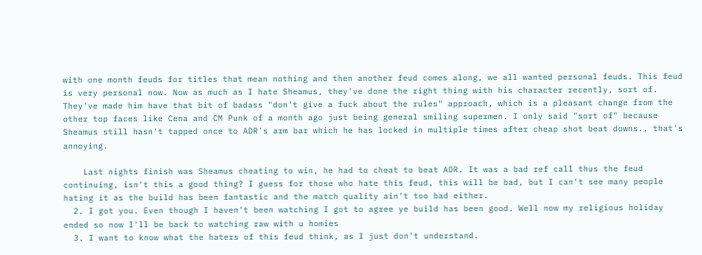with one month feuds for titles that mean nothing and then another feud comes along, we all wanted personal feuds. This feud is very personal now. Now as much as I hate Sheamus, they've done the right thing with his character recently, sort of. They've made him have that bit of badass "don't give a fuck about the rules" approach, which is a pleasant change from the other top faces like Cena and CM Punk of a month ago just being general smiling supermen. I only said "sort of" because Sheamus still hasn't tapped once to ADR's arm bar which he has locked in multiple times after cheap shot beat downs., that's annoying.

    Last nights finish was Sheamus cheating to win, he had to cheat to beat ADR. It was a bad ref call thus the feud continuing, isn't this a good thing? I guess for those who hate this feud, this will be bad, but I can't see many people hating it as the build has been fantastic and the match quality ain't too bad either.
  2. I got you. Even though I haven't been watching I got to agree ye build has been good. Well now my religious holiday ended so now I'll be back to watching raw with u homies
  3. I want to know what the haters of this feud think, as I just don't understand.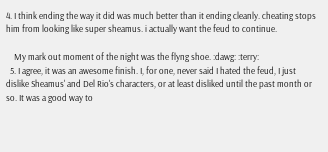4. I think ending the way it did was much better than it ending cleanly. cheating stops him from looking like super sheamus. i actually want the feud to continue.

    My mark out moment of the night was the flyng shoe. :dawg: :terry:
  5. I agree, it was an awesome finish. I, for one, never said I hated the feud, I just dislike Sheamus' and Del Rio's characters, or at least disliked until the past month or so. It was a good way to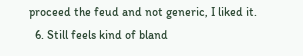proceed the feud and not generic, I liked it.
  6. Still feels kind of bland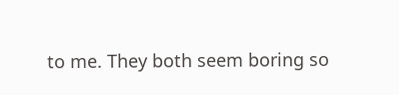to me. They both seem boring so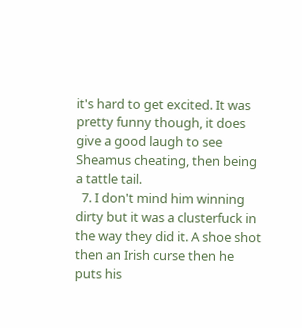it's hard to get excited. It was pretty funny though, it does give a good laugh to see Sheamus cheating, then being a tattle tail.
  7. I don't mind him winning dirty but it was a clusterfuck in the way they did it. A shoe shot then an Irish curse then he puts his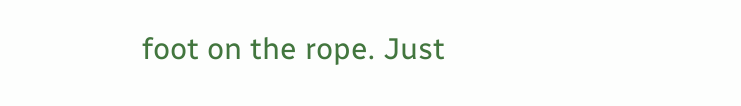foot on the rope. Just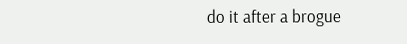do it after a brogue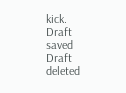kick.
Draft saved Draft deleted